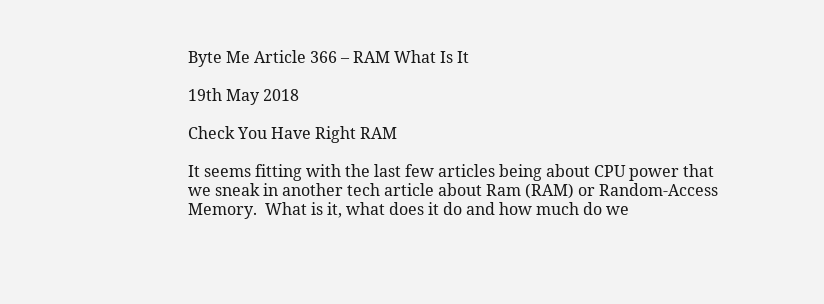Byte Me Article 366 – RAM What Is It

19th May 2018

Check You Have Right RAM

It seems fitting with the last few articles being about CPU power that we sneak in another tech article about Ram (RAM) or Random-Access Memory.  What is it, what does it do and how much do we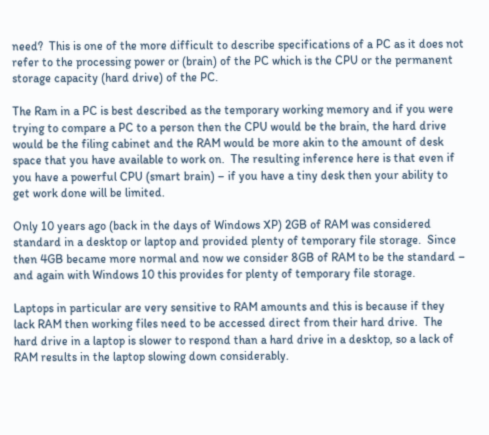need?  This is one of the more difficult to describe specifications of a PC as it does not refer to the processing power or (brain) of the PC which is the CPU or the permanent storage capacity (hard drive) of the PC.

The Ram in a PC is best described as the temporary working memory and if you were trying to compare a PC to a person then the CPU would be the brain, the hard drive would be the filing cabinet and the RAM would be more akin to the amount of desk space that you have available to work on.  The resulting inference here is that even if you have a powerful CPU (smart brain) – if you have a tiny desk then your ability to get work done will be limited.

Only 10 years ago (back in the days of Windows XP) 2GB of RAM was considered standard in a desktop or laptop and provided plenty of temporary file storage.  Since then 4GB became more normal and now we consider 8GB of RAM to be the standard – and again with Windows 10 this provides for plenty of temporary file storage.

Laptops in particular are very sensitive to RAM amounts and this is because if they lack RAM then working files need to be accessed direct from their hard drive.  The hard drive in a laptop is slower to respond than a hard drive in a desktop, so a lack of RAM results in the laptop slowing down considerably.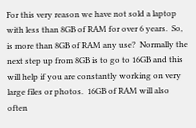For this very reason we have not sold a laptop with less than 8GB of RAM for over 6 years.  So, is more than 8GB of RAM any use?  Normally the next step up from 8GB is to go to 16GB and this will help if you are constantly working on very large files or photos.  16GB of RAM will also often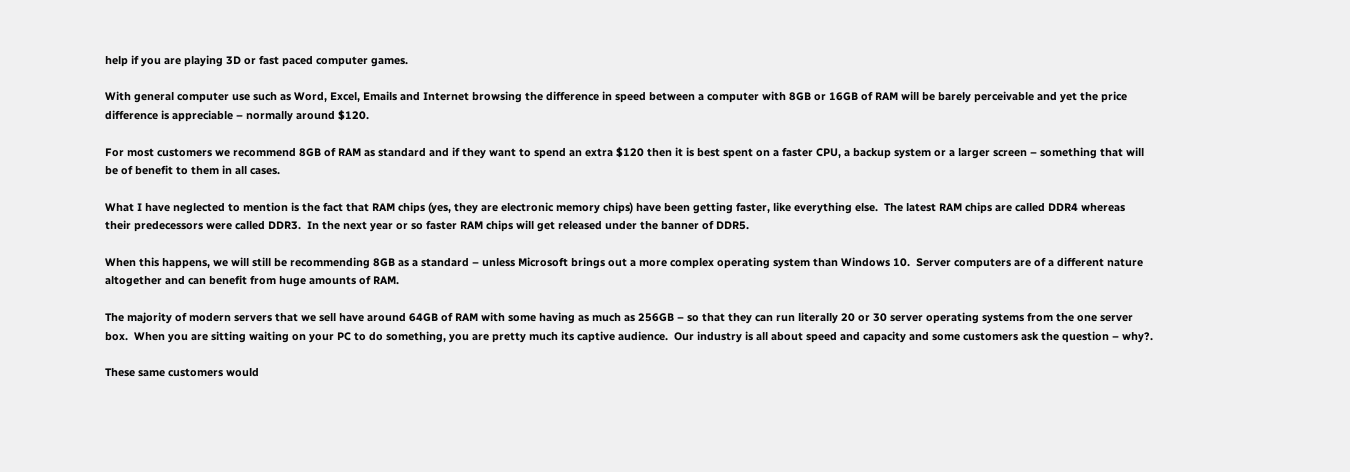help if you are playing 3D or fast paced computer games.

With general computer use such as Word, Excel, Emails and Internet browsing the difference in speed between a computer with 8GB or 16GB of RAM will be barely perceivable and yet the price difference is appreciable – normally around $120.

For most customers we recommend 8GB of RAM as standard and if they want to spend an extra $120 then it is best spent on a faster CPU, a backup system or a larger screen – something that will be of benefit to them in all cases.

What I have neglected to mention is the fact that RAM chips (yes, they are electronic memory chips) have been getting faster, like everything else.  The latest RAM chips are called DDR4 whereas their predecessors were called DDR3.  In the next year or so faster RAM chips will get released under the banner of DDR5.

When this happens, we will still be recommending 8GB as a standard – unless Microsoft brings out a more complex operating system than Windows 10.  Server computers are of a different nature altogether and can benefit from huge amounts of RAM.

The majority of modern servers that we sell have around 64GB of RAM with some having as much as 256GB – so that they can run literally 20 or 30 server operating systems from the one server box.  When you are sitting waiting on your PC to do something, you are pretty much its captive audience.  Our industry is all about speed and capacity and some customers ask the question – why?.

These same customers would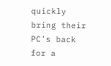quickly bring their PC’s back for a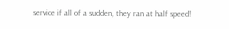service if all of a sudden, they ran at half speed!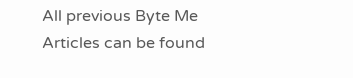All previous Byte Me Articles can be found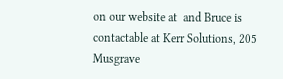on our website at  and Bruce is contactable at Kerr Solutions, 205 Musgrave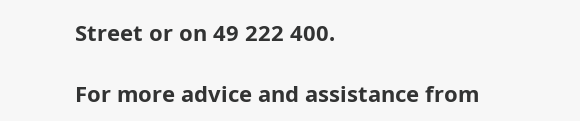Street or on 49 222 400.

For more advice and assistance from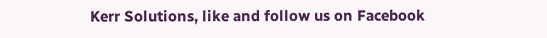Kerr Solutions, like and follow us on Facebook